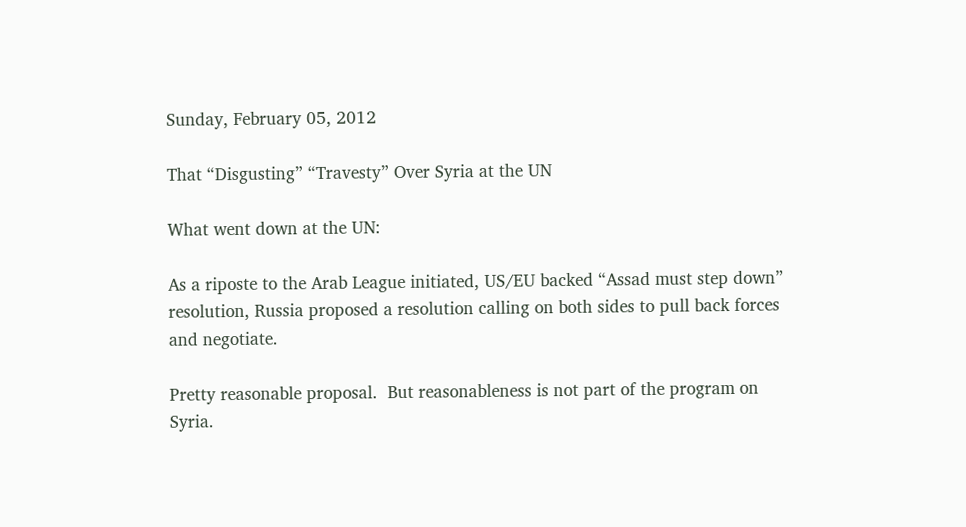Sunday, February 05, 2012

That “Disgusting” “Travesty” Over Syria at the UN

What went down at the UN:

As a riposte to the Arab League initiated, US/EU backed “Assad must step down” resolution, Russia proposed a resolution calling on both sides to pull back forces and negotiate.

Pretty reasonable proposal.  But reasonableness is not part of the program on Syria.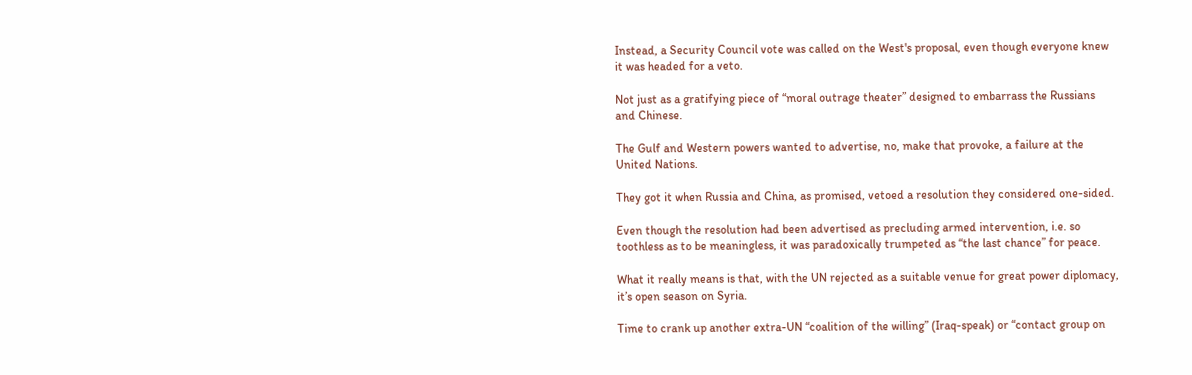Instead, a Security Council vote was called on the West's proposal, even though everyone knew it was headed for a veto.

Not just as a gratifying piece of “moral outrage theater” designed to embarrass the Russians and Chinese.

The Gulf and Western powers wanted to advertise, no, make that provoke, a failure at the United Nations.

They got it when Russia and China, as promised, vetoed a resolution they considered one-sided.

Even though the resolution had been advertised as precluding armed intervention, i.e. so toothless as to be meaningless, it was paradoxically trumpeted as “the last chance” for peace.

What it really means is that, with the UN rejected as a suitable venue for great power diplomacy, it’s open season on Syria.

Time to crank up another extra-UN “coalition of the willing” (Iraq-speak) or “contact group on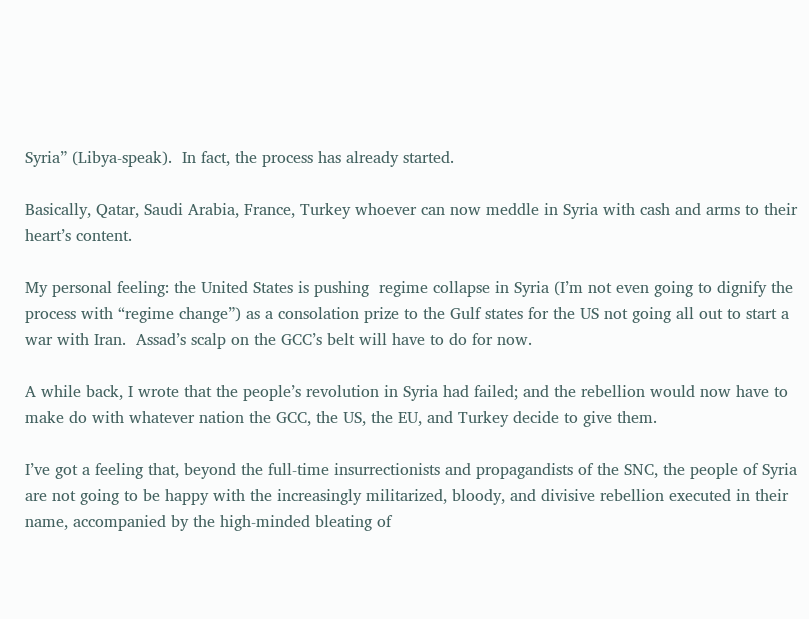Syria” (Libya-speak).  In fact, the process has already started.

Basically, Qatar, Saudi Arabia, France, Turkey whoever can now meddle in Syria with cash and arms to their heart’s content.

My personal feeling: the United States is pushing  regime collapse in Syria (I’m not even going to dignify the process with “regime change”) as a consolation prize to the Gulf states for the US not going all out to start a war with Iran.  Assad’s scalp on the GCC’s belt will have to do for now.

A while back, I wrote that the people’s revolution in Syria had failed; and the rebellion would now have to make do with whatever nation the GCC, the US, the EU, and Turkey decide to give them.

I’ve got a feeling that, beyond the full-time insurrectionists and propagandists of the SNC, the people of Syria are not going to be happy with the increasingly militarized, bloody, and divisive rebellion executed in their name, accompanied by the high-minded bleating of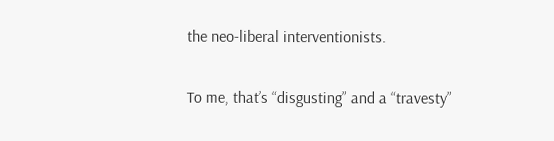the neo-liberal interventionists.

To me, that’s “disgusting” and a “travesty”